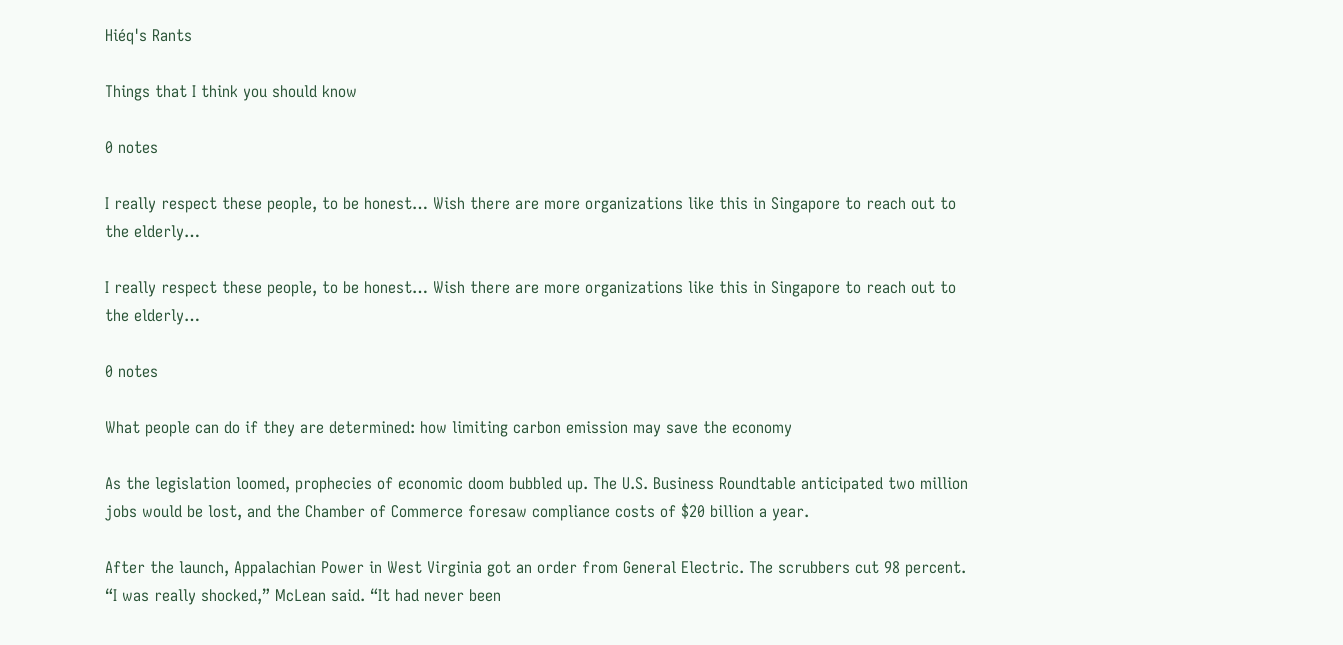Hiéq's Rants

Things that I think you should know

0 notes

I really respect these people, to be honest… Wish there are more organizations like this in Singapore to reach out to the elderly…

I really respect these people, to be honest… Wish there are more organizations like this in Singapore to reach out to the elderly…

0 notes

What people can do if they are determined: how limiting carbon emission may save the economy

As the legislation loomed, prophecies of economic doom bubbled up. The U.S. Business Roundtable anticipated two million jobs would be lost, and the Chamber of Commerce foresaw compliance costs of $20 billion a year.

After the launch, Appalachian Power in West Virginia got an order from General Electric. The scrubbers cut 98 percent. “I was really shocked,” McLean said. “It had never been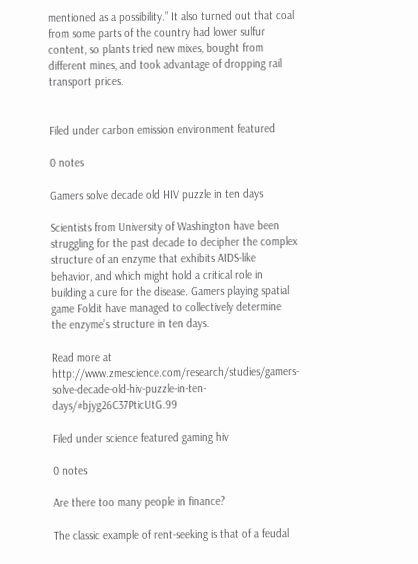mentioned as a possibility.” It also turned out that coal from some parts of the country had lower sulfur content, so plants tried new mixes, bought from different mines, and took advantage of dropping rail transport prices.


Filed under carbon emission environment featured

0 notes

Gamers solve decade old HIV puzzle in ten days

Scientists from University of Washington have been struggling for the past decade to decipher the complex structure of an enzyme that exhibits AIDS-like behavior, and which might hold a critical role in building a cure for the disease. Gamers playing spatial game Foldit have managed to collectively determine the enzyme’s structure in ten days.

Read more at http://www.zmescience.com/research/studies/gamers-solve-decade-old-hiv-puzzle-in-ten-days/#bjyg26C37PticUtG.99

Filed under science featured gaming hiv

0 notes

Are there too many people in finance?

The classic example of rent-seeking is that of a feudal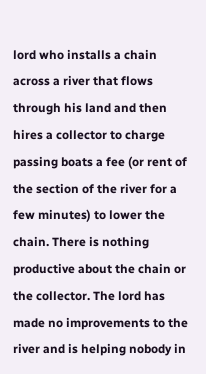lord who installs a chain across a river that flows through his land and then hires a collector to charge passing boats a fee (or rent of the section of the river for a few minutes) to lower the chain. There is nothing productive about the chain or the collector. The lord has made no improvements to the river and is helping nobody in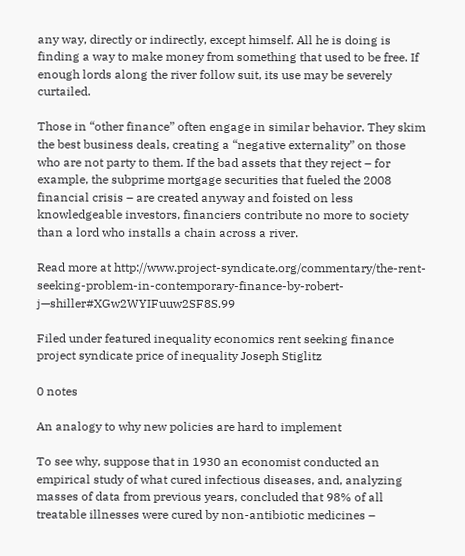any way, directly or indirectly, except himself. All he is doing is finding a way to make money from something that used to be free. If enough lords along the river follow suit, its use may be severely curtailed.

Those in “other finance” often engage in similar behavior. They skim the best business deals, creating a “negative externality” on those who are not party to them. If the bad assets that they reject – for example, the subprime mortgage securities that fueled the 2008 financial crisis – are created anyway and foisted on less knowledgeable investors, financiers contribute no more to society than a lord who installs a chain across a river.

Read more at http://www.project-syndicate.org/commentary/the-rent-seeking-problem-in-contemporary-finance-by-robert-j—shiller#XGw2WYIFuuw2SF8S.99

Filed under featured inequality economics rent seeking finance project syndicate price of inequality Joseph Stiglitz

0 notes

An analogy to why new policies are hard to implement

To see why, suppose that in 1930 an economist conducted an empirical study of what cured infectious diseases, and, analyzing masses of data from previous years, concluded that 98% of all treatable illnesses were cured by non-antibiotic medicines –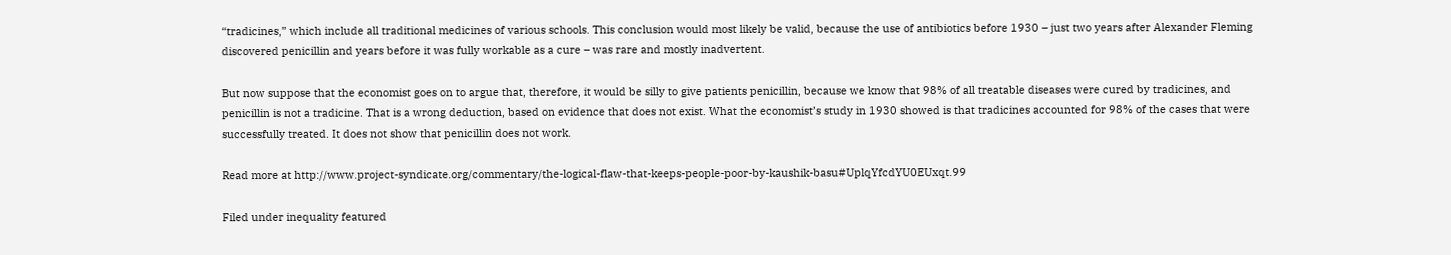“tradicines,” which include all traditional medicines of various schools. This conclusion would most likely be valid, because the use of antibiotics before 1930 – just two years after Alexander Fleming discovered penicillin and years before it was fully workable as a cure – was rare and mostly inadvertent.

But now suppose that the economist goes on to argue that, therefore, it would be silly to give patients penicillin, because we know that 98% of all treatable diseases were cured by tradicines, and penicillin is not a tradicine. That is a wrong deduction, based on evidence that does not exist. What the economist’s study in 1930 showed is that tradicines accounted for 98% of the cases that were successfully treated. It does not show that penicillin does not work.

Read more at http://www.project-syndicate.org/commentary/the-logical-flaw-that-keeps-people-poor-by-kaushik-basu#UplqYfcdYU0EUxqt.99

Filed under inequality featured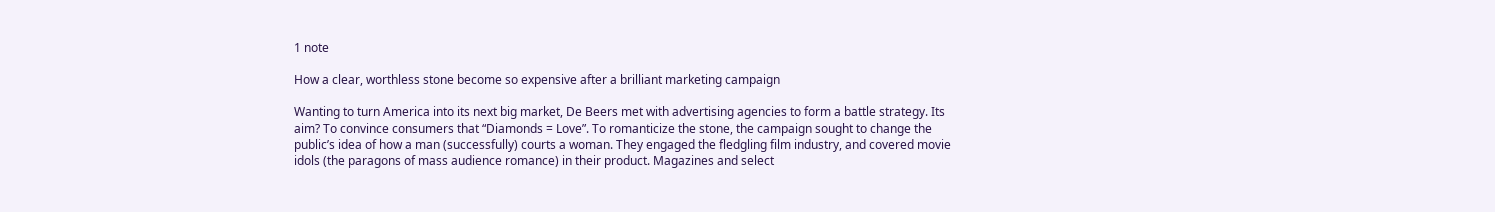1 note

How a clear, worthless stone become so expensive after a brilliant marketing campaign

Wanting to turn America into its next big market, De Beers met with advertising agencies to form a battle strategy. Its aim? To convince consumers that “Diamonds = Love”. To romanticize the stone, the campaign sought to change the public’s idea of how a man (successfully) courts a woman. They engaged the fledgling film industry, and covered movie idols (the paragons of mass audience romance) in their product. Magazines and select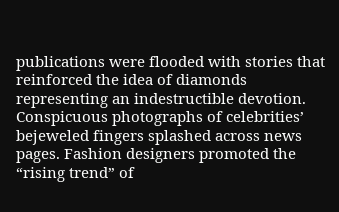publications were flooded with stories that reinforced the idea of diamonds representing an indestructible devotion. Conspicuous photographs of celebrities’ bejeweled fingers splashed across news pages. Fashion designers promoted the “rising trend” of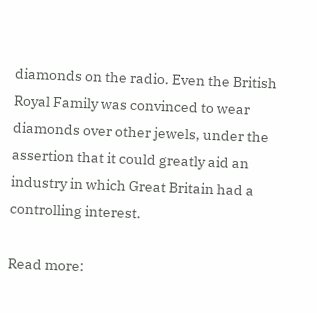diamonds on the radio. Even the British Royal Family was convinced to wear diamonds over other jewels, under the assertion that it could greatly aid an industry in which Great Britain had a controlling interest.

Read more: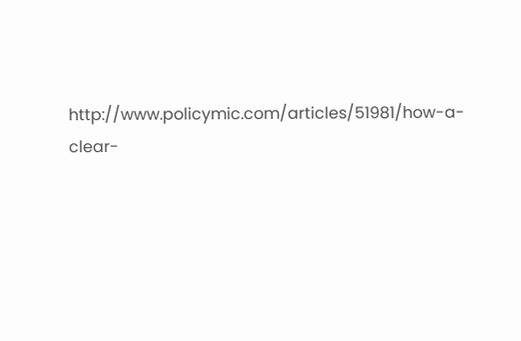http://www.policymic.com/articles/51981/how-a-clear-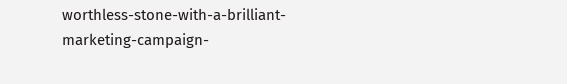worthless-stone-with-a-brilliant-marketing-campaign-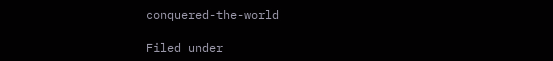conquered-the-world

Filed under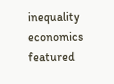inequality economics featured